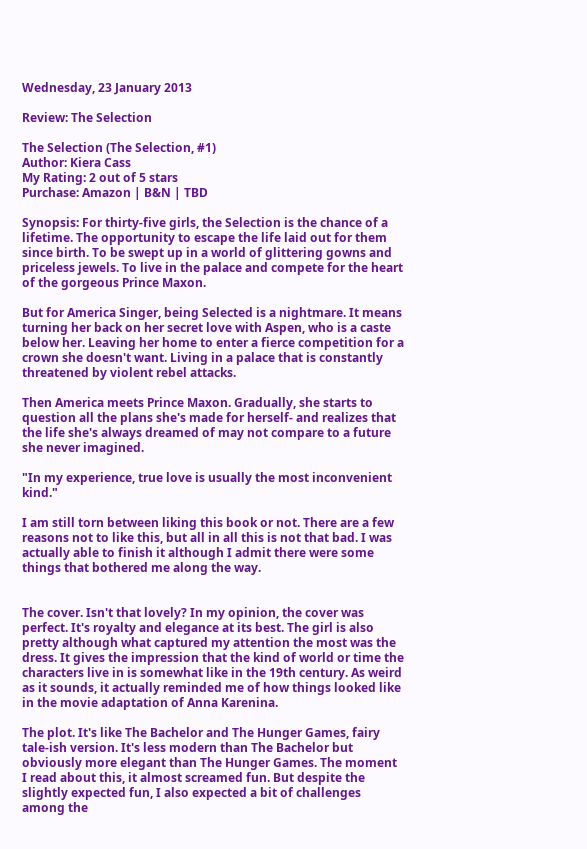Wednesday, 23 January 2013

Review: The Selection

The Selection (The Selection, #1)
Author: Kiera Cass
My Rating: 2 out of 5 stars
Purchase: Amazon | B&N | TBD

Synopsis: For thirty-five girls, the Selection is the chance of a lifetime. The opportunity to escape the life laid out for them since birth. To be swept up in a world of glittering gowns and priceless jewels. To live in the palace and compete for the heart of the gorgeous Prince Maxon.

But for America Singer, being Selected is a nightmare. It means turning her back on her secret love with Aspen, who is a caste below her. Leaving her home to enter a fierce competition for a crown she doesn't want. Living in a palace that is constantly threatened by violent rebel attacks.

Then America meets Prince Maxon. Gradually, she starts to question all the plans she's made for herself- and realizes that the life she's always dreamed of may not compare to a future she never imagined.

"In my experience, true love is usually the most inconvenient kind."

I am still torn between liking this book or not. There are a few reasons not to like this, but all in all this is not that bad. I was actually able to finish it although I admit there were some things that bothered me along the way.


The cover. Isn't that lovely? In my opinion, the cover was perfect. It's royalty and elegance at its best. The girl is also pretty although what captured my attention the most was the dress. It gives the impression that the kind of world or time the characters live in is somewhat like in the 19th century. As weird as it sounds, it actually reminded me of how things looked like in the movie adaptation of Anna Karenina.

The plot. It's like The Bachelor and The Hunger Games, fairy tale-ish version. It's less modern than The Bachelor but obviously more elegant than The Hunger Games. The moment I read about this, it almost screamed fun. But despite the slightly expected fun, I also expected a bit of challenges among the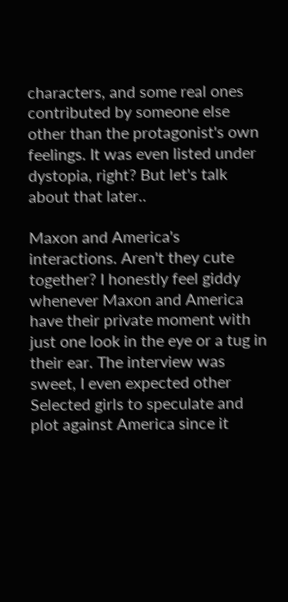characters, and some real ones contributed by someone else other than the protagonist's own feelings. It was even listed under dystopia, right? But let's talk about that later..

Maxon and America's interactions. Aren't they cute together? I honestly feel giddy whenever Maxon and America have their private moment with just one look in the eye or a tug in their ear. The interview was sweet, I even expected other Selected girls to speculate and plot against America since it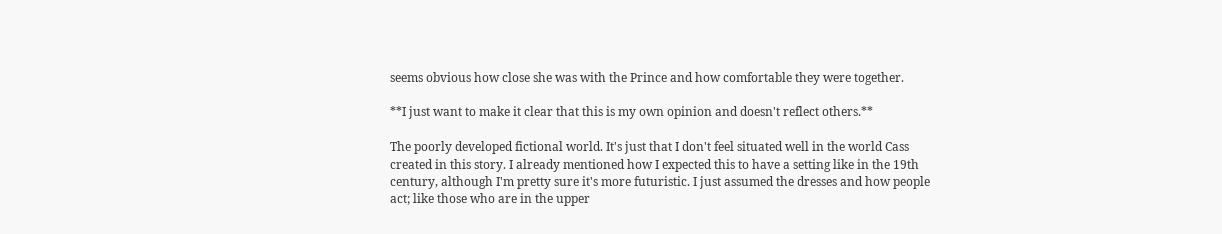seems obvious how close she was with the Prince and how comfortable they were together.

**I just want to make it clear that this is my own opinion and doesn't reflect others.**

The poorly developed fictional world. It's just that I don't feel situated well in the world Cass created in this story. I already mentioned how I expected this to have a setting like in the 19th century, although I'm pretty sure it's more futuristic. I just assumed the dresses and how people act; like those who are in the upper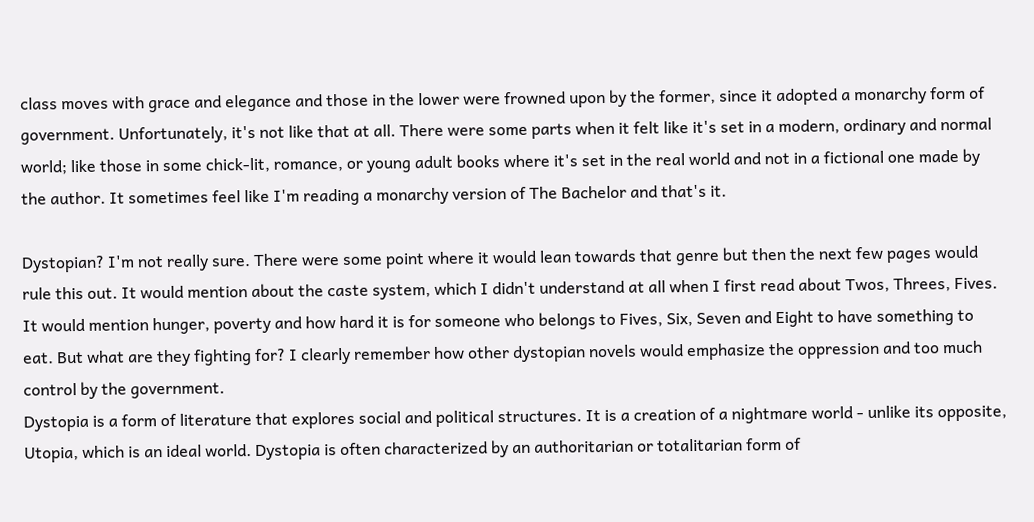class moves with grace and elegance and those in the lower were frowned upon by the former, since it adopted a monarchy form of government. Unfortunately, it's not like that at all. There were some parts when it felt like it's set in a modern, ordinary and normal world; like those in some chick-lit, romance, or young adult books where it's set in the real world and not in a fictional one made by the author. It sometimes feel like I'm reading a monarchy version of The Bachelor and that's it.

Dystopian? I'm not really sure. There were some point where it would lean towards that genre but then the next few pages would rule this out. It would mention about the caste system, which I didn't understand at all when I first read about Twos, Threes, Fives. It would mention hunger, poverty and how hard it is for someone who belongs to Fives, Six, Seven and Eight to have something to eat. But what are they fighting for? I clearly remember how other dystopian novels would emphasize the oppression and too much control by the government.
Dystopia is a form of literature that explores social and political structures. It is a creation of a nightmare world - unlike its opposite, Utopia, which is an ideal world. Dystopia is often characterized by an authoritarian or totalitarian form of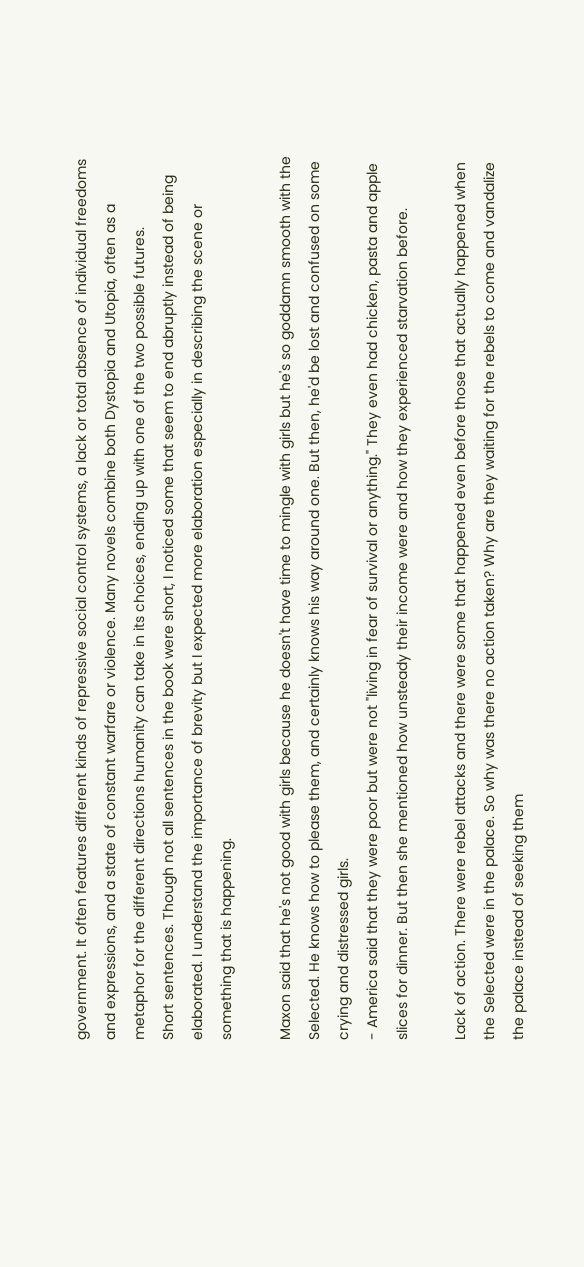government. It often features different kinds of repressive social control systems, a lack or total absence of individual freedoms and expressions, and a state of constant warfare or violence. Many novels combine both Dystopia and Utopia, often as a metaphor for the different directions humanity can take in its choices, ending up with one of the two possible futures.
Short sentences. Though not all sentences in the book were short, I noticed some that seem to end abruptly instead of being elaborated. I understand the importance of brevity but I expected more elaboration especially in describing the scene or something that is happening.

Maxon said that he's not good with girls because he doesn't have time to mingle with girls but he's so goddamn smooth with the Selected. He knows how to please them, and certainly knows his way around one. But then, he'd be lost and confused on some crying and distressed girls.
- America said that they were poor but were not "living in fear of survival or anything." They even had chicken, pasta and apple slices for dinner. But then she mentioned how unsteady their income were and how they experienced starvation before.

Lack of action. There were rebel attacks and there were some that happened even before those that actually happened when the Selected were in the palace. So why was there no action taken? Why are they waiting for the rebels to come and vandalize the palace instead of seeking them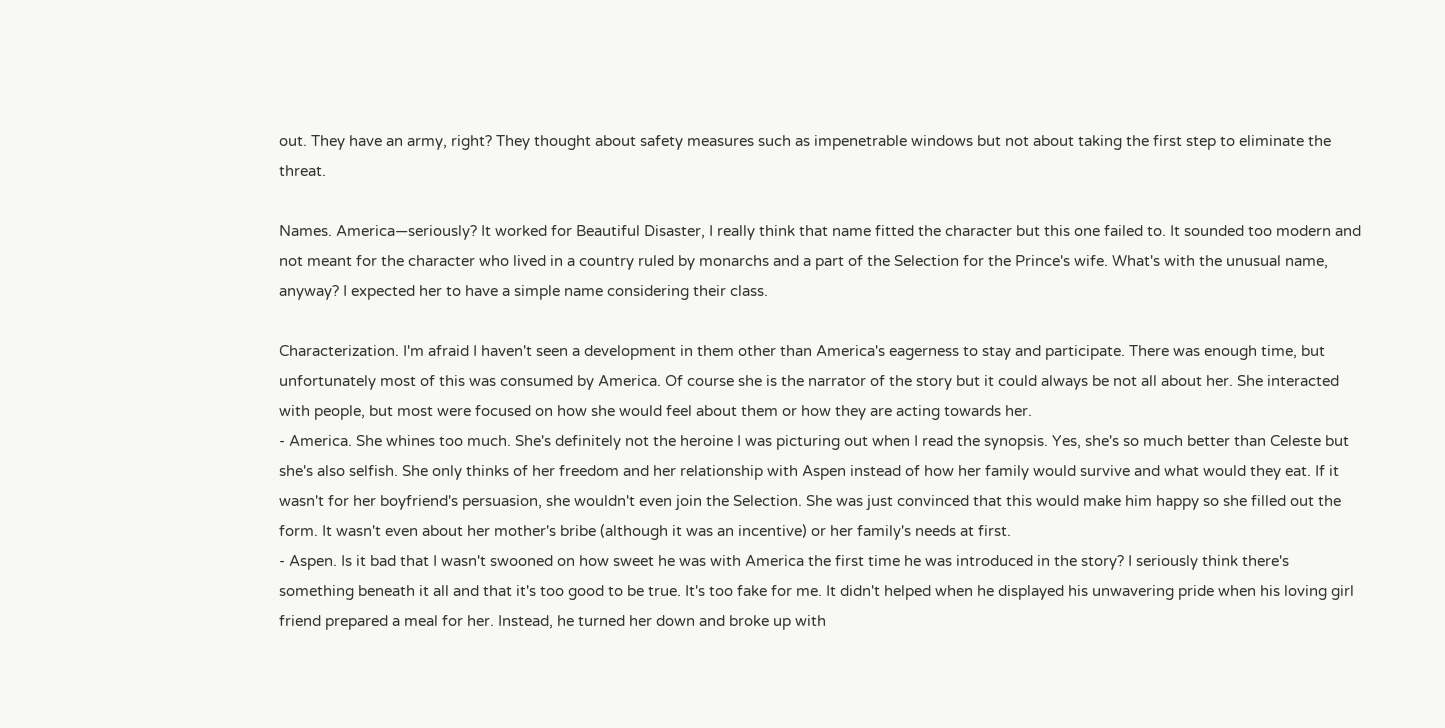out. They have an army, right? They thought about safety measures such as impenetrable windows but not about taking the first step to eliminate the threat.

Names. America—seriously? It worked for Beautiful Disaster, I really think that name fitted the character but this one failed to. It sounded too modern and not meant for the character who lived in a country ruled by monarchs and a part of the Selection for the Prince's wife. What's with the unusual name, anyway? I expected her to have a simple name considering their class.

Characterization. I'm afraid I haven't seen a development in them other than America's eagerness to stay and participate. There was enough time, but unfortunately most of this was consumed by America. Of course she is the narrator of the story but it could always be not all about her. She interacted with people, but most were focused on how she would feel about them or how they are acting towards her.
- America. She whines too much. She's definitely not the heroine I was picturing out when I read the synopsis. Yes, she's so much better than Celeste but she's also selfish. She only thinks of her freedom and her relationship with Aspen instead of how her family would survive and what would they eat. If it wasn't for her boyfriend's persuasion, she wouldn't even join the Selection. She was just convinced that this would make him happy so she filled out the form. It wasn't even about her mother's bribe (although it was an incentive) or her family's needs at first.
- Aspen. Is it bad that I wasn't swooned on how sweet he was with America the first time he was introduced in the story? I seriously think there's something beneath it all and that it's too good to be true. It's too fake for me. It didn't helped when he displayed his unwavering pride when his loving girl friend prepared a meal for her. Instead, he turned her down and broke up with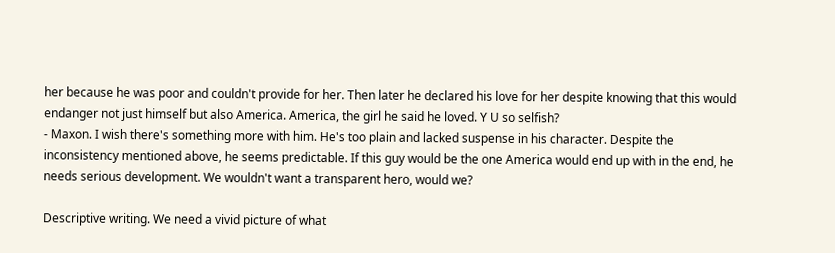her because he was poor and couldn't provide for her. Then later he declared his love for her despite knowing that this would endanger not just himself but also America. America, the girl he said he loved. Y U so selfish?
- Maxon. I wish there's something more with him. He's too plain and lacked suspense in his character. Despite the inconsistency mentioned above, he seems predictable. If this guy would be the one America would end up with in the end, he needs serious development. We wouldn't want a transparent hero, would we?

Descriptive writing. We need a vivid picture of what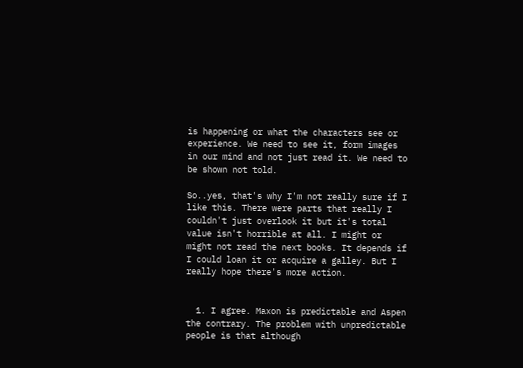is happening or what the characters see or experience. We need to see it, form images in our mind and not just read it. We need to be shown not told.

So..yes, that's why I'm not really sure if I like this. There were parts that really I couldn't just overlook it but it's total value isn't horrible at all. I might or might not read the next books. It depends if I could loan it or acquire a galley. But I really hope there's more action.


  1. I agree. Maxon is predictable and Aspen the contrary. The problem with unpredictable people is that although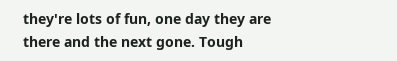they're lots of fun, one day they are there and the next gone. Tough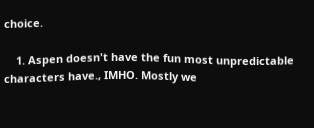choice.

    1. Aspen doesn't have the fun most unpredictable characters have., IMHO. Mostly we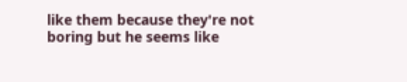like them because they're not boring but he seems like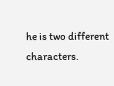he is two different characters.